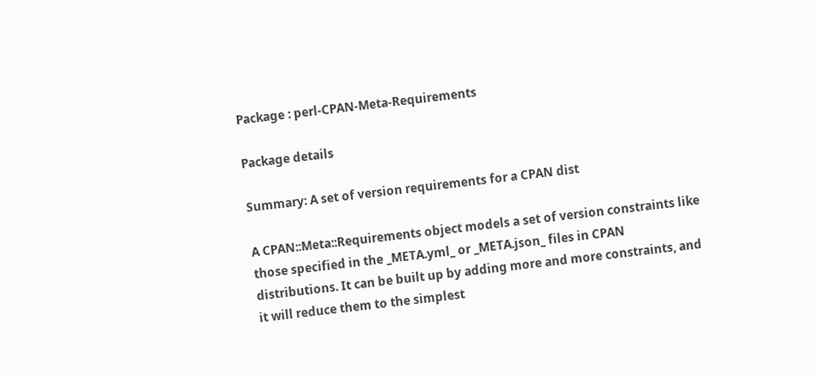Package : perl-CPAN-Meta-Requirements

Package details

Summary: A set of version requirements for a CPAN dist

A CPAN::Meta::Requirements object models a set of version constraints like
those specified in the _META.yml_ or _META.json_ files in CPAN
distributions. It can be built up by adding more and more constraints, and
it will reduce them to the simplest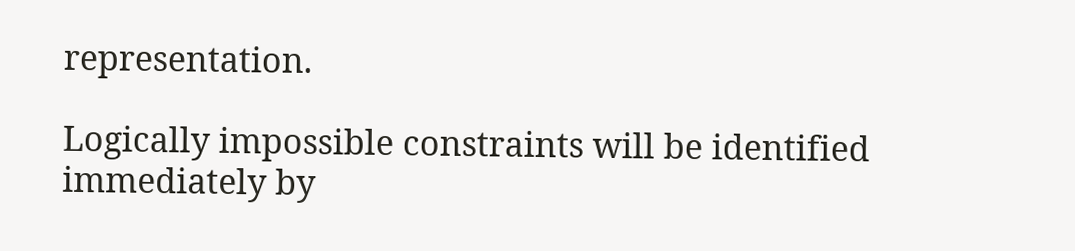representation.

Logically impossible constraints will be identified immediately by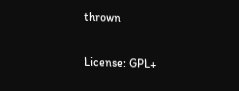thrown

License: GPL+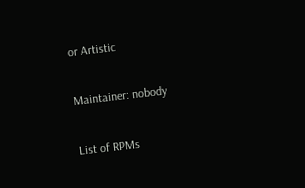or Artistic

Maintainer: nobody

List of RPMs